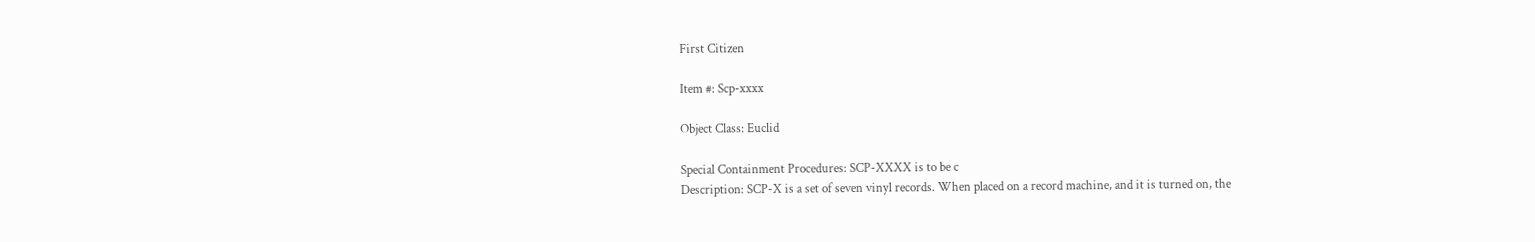First Citizen

Item #: Scp-xxxx

Object Class: Euclid

Special Containment Procedures: SCP-XXXX is to be c
Description: SCP-X is a set of seven vinyl records. When placed on a record machine, and it is turned on, the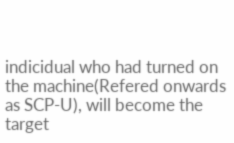indicidual who had turned on the machine(Refered onwards as SCP-U), will become the target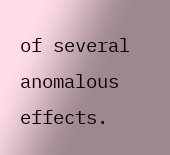of several anomalous effects.